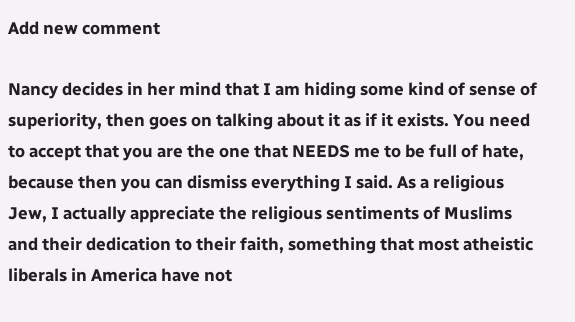Add new comment

Nancy decides in her mind that I am hiding some kind of sense of superiority, then goes on talking about it as if it exists. You need to accept that you are the one that NEEDS me to be full of hate, because then you can dismiss everything I said. As a religious Jew, I actually appreciate the religious sentiments of Muslims and their dedication to their faith, something that most atheistic liberals in America have not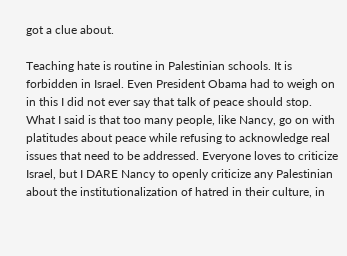got a clue about.

Teaching hate is routine in Palestinian schools. It is forbidden in Israel. Even President Obama had to weigh on in this I did not ever say that talk of peace should stop. What I said is that too many people, like Nancy, go on with platitudes about peace while refusing to acknowledge real issues that need to be addressed. Everyone loves to criticize Israel, but I DARE Nancy to openly criticize any Palestinian about the institutionalization of hatred in their culture, in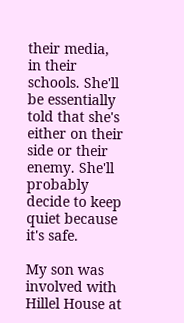their media, in their schools. She'll be essentially told that she's either on their side or their enemy. She'll probably decide to keep quiet because it's safe.

My son was involved with Hillel House at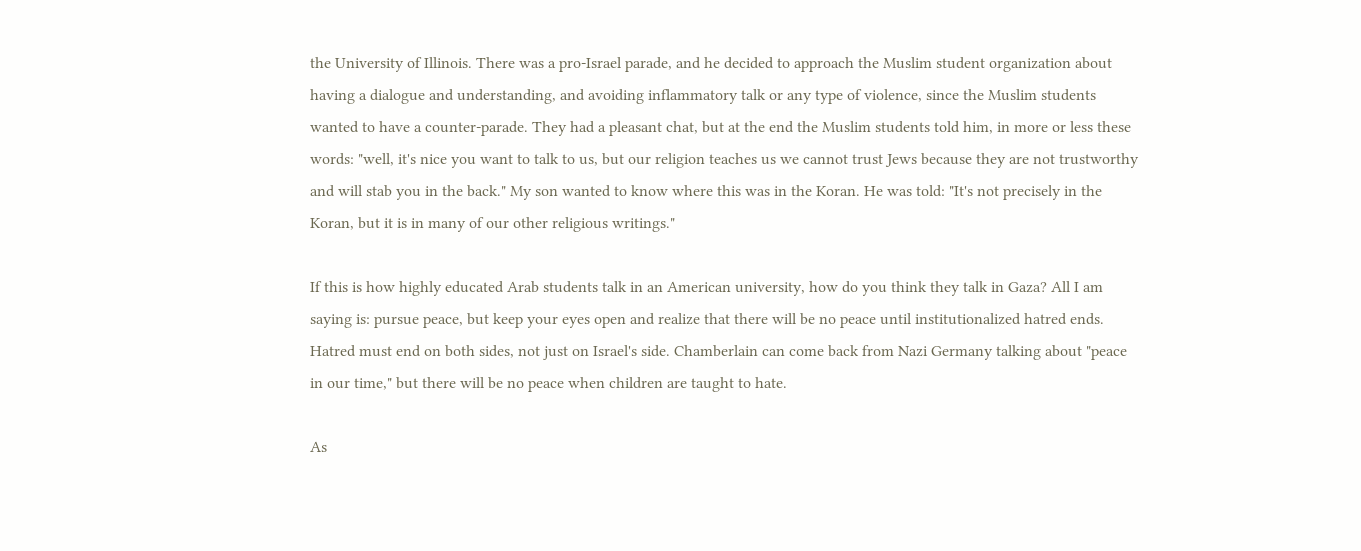the University of Illinois. There was a pro-Israel parade, and he decided to approach the Muslim student organization about having a dialogue and understanding, and avoiding inflammatory talk or any type of violence, since the Muslim students wanted to have a counter-parade. They had a pleasant chat, but at the end the Muslim students told him, in more or less these words: "well, it's nice you want to talk to us, but our religion teaches us we cannot trust Jews because they are not trustworthy and will stab you in the back." My son wanted to know where this was in the Koran. He was told: "It's not precisely in the Koran, but it is in many of our other religious writings."

If this is how highly educated Arab students talk in an American university, how do you think they talk in Gaza? All I am saying is: pursue peace, but keep your eyes open and realize that there will be no peace until institutionalized hatred ends. Hatred must end on both sides, not just on Israel's side. Chamberlain can come back from Nazi Germany talking about "peace in our time," but there will be no peace when children are taught to hate.

As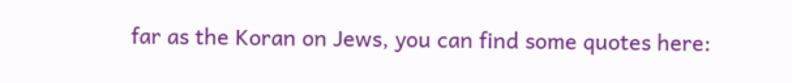far as the Koran on Jews, you can find some quotes here: